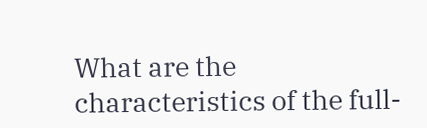What are the characteristics of the full-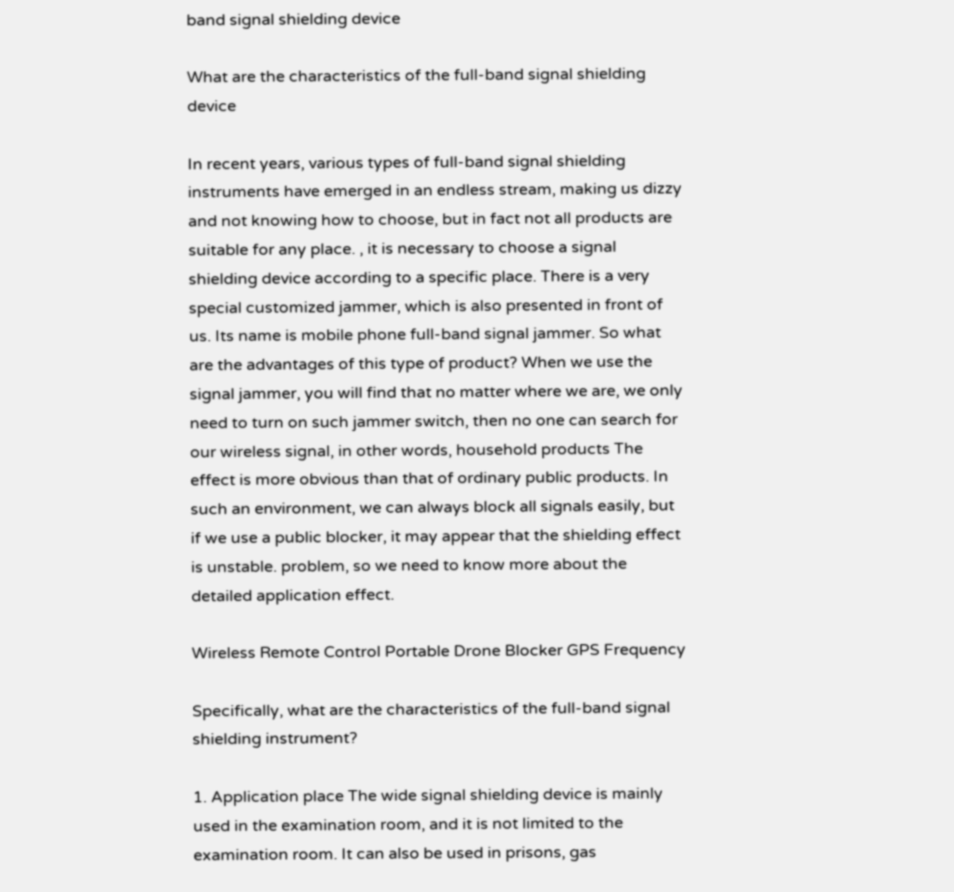band signal shielding device

What are the characteristics of the full-band signal shielding device

In recent years, various types of full-band signal shielding instruments have emerged in an endless stream, making us dizzy and not knowing how to choose, but in fact not all products are suitable for any place. , it is necessary to choose a signal shielding device according to a specific place. There is a very special customized jammer, which is also presented in front of us. Its name is mobile phone full-band signal jammer. So what are the advantages of this type of product? When we use the signal jammer, you will find that no matter where we are, we only need to turn on such jammer switch, then no one can search for our wireless signal, in other words, household products The effect is more obvious than that of ordinary public products. In such an environment, we can always block all signals easily, but if we use a public blocker, it may appear that the shielding effect is unstable. problem, so we need to know more about the detailed application effect.

Wireless Remote Control Portable Drone Blocker GPS Frequency

Specifically, what are the characteristics of the full-band signal shielding instrument?

1. Application place The wide signal shielding device is mainly used in the examination room, and it is not limited to the examination room. It can also be used in prisons, gas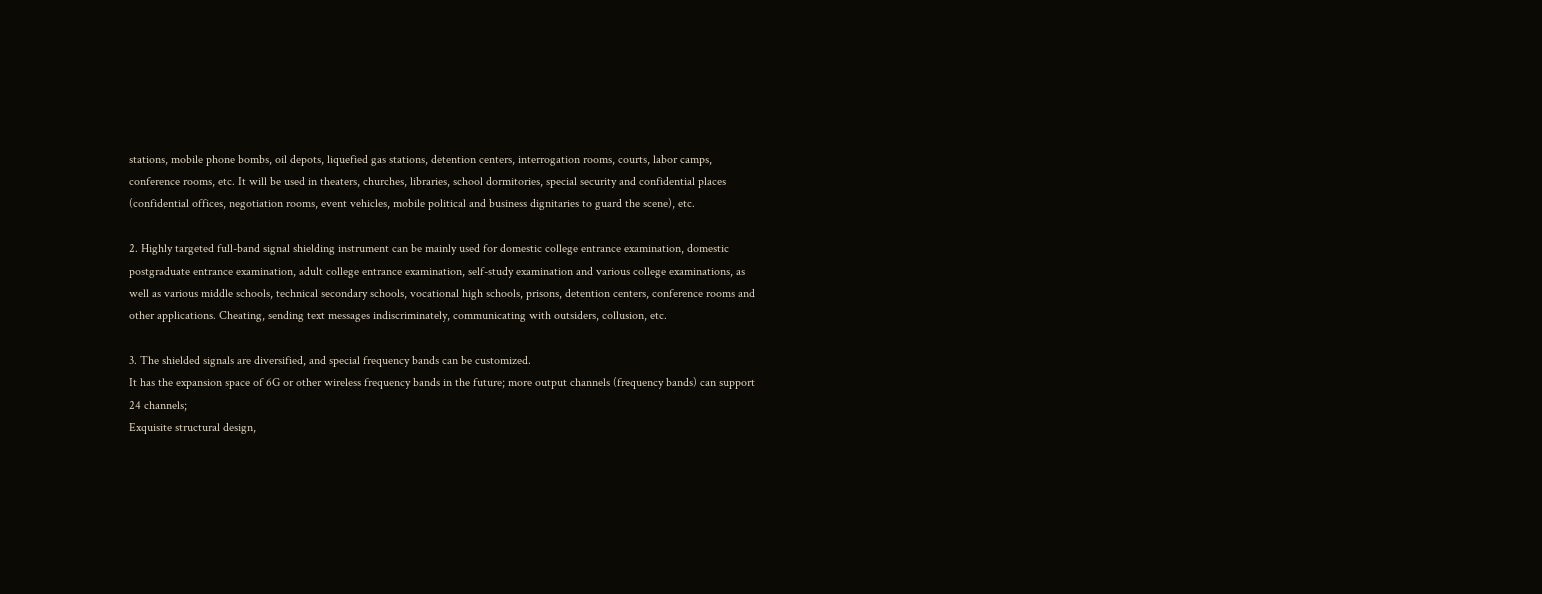stations, mobile phone bombs, oil depots, liquefied gas stations, detention centers, interrogation rooms, courts, labor camps, conference rooms, etc. It will be used in theaters, churches, libraries, school dormitories, special security and confidential places (confidential offices, negotiation rooms, event vehicles, mobile political and business dignitaries to guard the scene), etc.

2. Highly targeted full-band signal shielding instrument can be mainly used for domestic college entrance examination, domestic postgraduate entrance examination, adult college entrance examination, self-study examination and various college examinations, as well as various middle schools, technical secondary schools, vocational high schools, prisons, detention centers, conference rooms and other applications. Cheating, sending text messages indiscriminately, communicating with outsiders, collusion, etc.

3. The shielded signals are diversified, and special frequency bands can be customized.
It has the expansion space of 6G or other wireless frequency bands in the future; more output channels (frequency bands) can support 24 channels;
Exquisite structural design,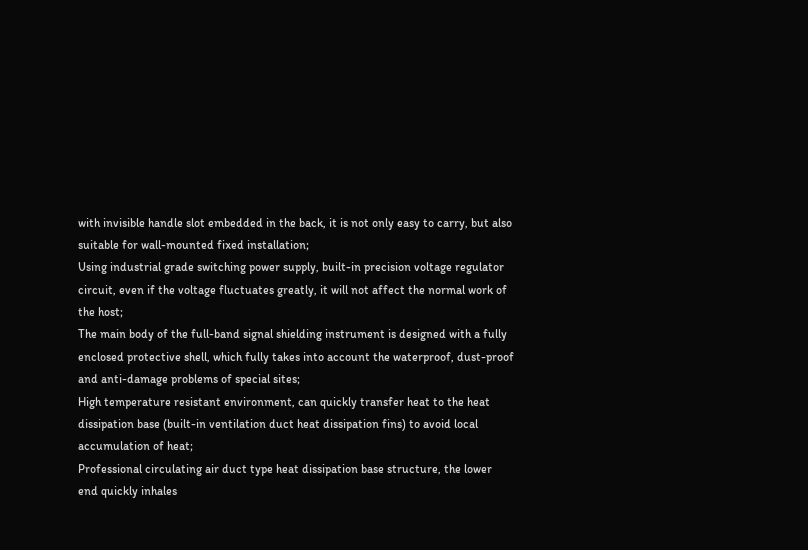with invisible handle slot embedded in the back, it is not only easy to carry, but also suitable for wall-mounted fixed installation;
Using industrial grade switching power supply, built-in precision voltage regulator circuit, even if the voltage fluctuates greatly, it will not affect the normal work of the host;
The main body of the full-band signal shielding instrument is designed with a fully enclosed protective shell, which fully takes into account the waterproof, dust-proof and anti-damage problems of special sites;
High temperature resistant environment, can quickly transfer heat to the heat dissipation base (built-in ventilation duct heat dissipation fins) to avoid local accumulation of heat;
Professional circulating air duct type heat dissipation base structure, the lower end quickly inhales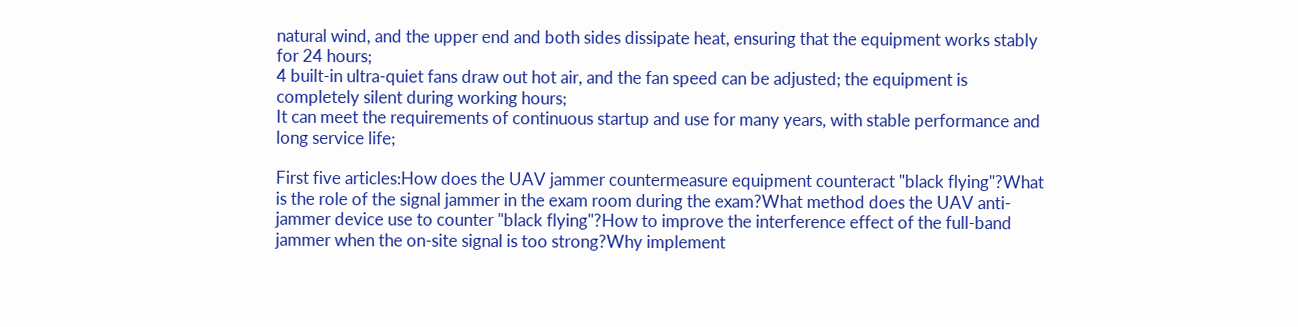natural wind, and the upper end and both sides dissipate heat, ensuring that the equipment works stably for 24 hours;
4 built-in ultra-quiet fans draw out hot air, and the fan speed can be adjusted; the equipment is completely silent during working hours;
It can meet the requirements of continuous startup and use for many years, with stable performance and long service life;

First five articles:How does the UAV jammer countermeasure equipment counteract "black flying"?What is the role of the signal jammer in the exam room during the exam?What method does the UAV anti-jammer device use to counter "black flying"?How to improve the interference effect of the full-band jammer when the on-site signal is too strong?Why implement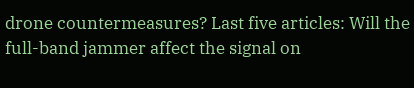drone countermeasures? Last five articles: Will the full-band jammer affect the signal on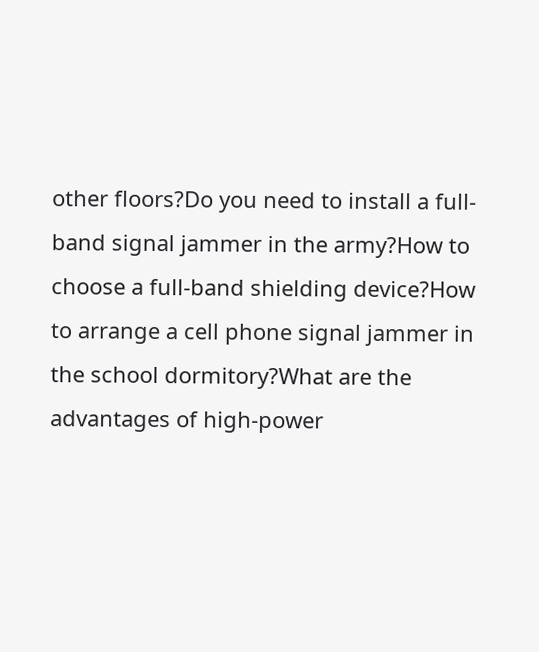other floors?Do you need to install a full-band signal jammer in the army?How to choose a full-band shielding device?How to arrange a cell phone signal jammer in the school dormitory?What are the advantages of high-power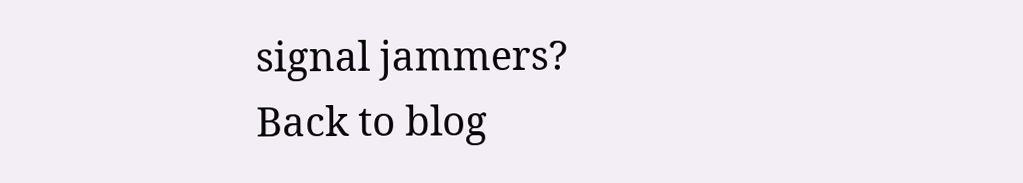signal jammers?
Back to blog